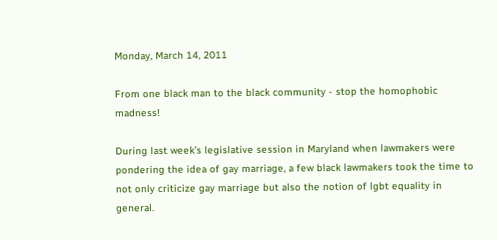Monday, March 14, 2011

From one black man to the black community - stop the homophobic madness!

During last week’s legislative session in Maryland when lawmakers were pondering the idea of gay marriage, a few black lawmakers took the time to not only criticize gay marriage but also the notion of lgbt equality in general.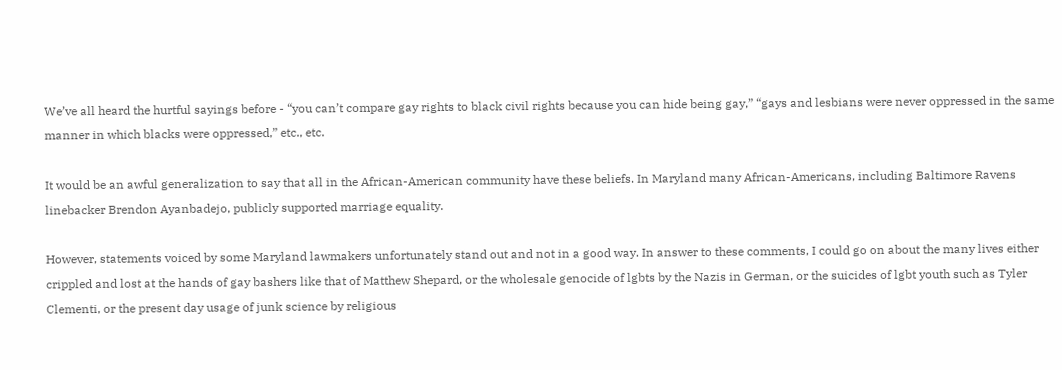We’ve all heard the hurtful sayings before - “you can’t compare gay rights to black civil rights because you can hide being gay,” “gays and lesbians were never oppressed in the same manner in which blacks were oppressed,” etc., etc.

It would be an awful generalization to say that all in the African-American community have these beliefs. In Maryland many African-Americans, including Baltimore Ravens linebacker Brendon Ayanbadejo, publicly supported marriage equality.

However, statements voiced by some Maryland lawmakers unfortunately stand out and not in a good way. In answer to these comments, I could go on about the many lives either crippled and lost at the hands of gay bashers like that of Matthew Shepard, or the wholesale genocide of lgbts by the Nazis in German, or the suicides of lgbt youth such as Tyler Clementi, or the present day usage of junk science by religious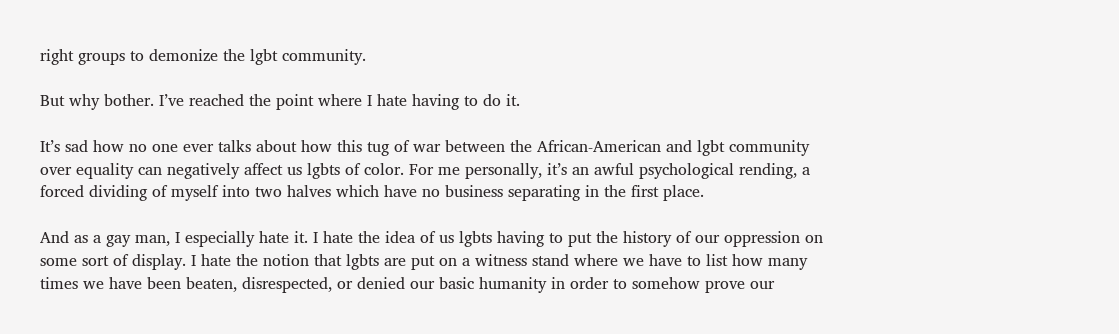right groups to demonize the lgbt community.

But why bother. I’ve reached the point where I hate having to do it.

It’s sad how no one ever talks about how this tug of war between the African-American and lgbt community over equality can negatively affect us lgbts of color. For me personally, it’s an awful psychological rending, a forced dividing of myself into two halves which have no business separating in the first place.

And as a gay man, I especially hate it. I hate the idea of us lgbts having to put the history of our oppression on some sort of display. I hate the notion that lgbts are put on a witness stand where we have to list how many times we have been beaten, disrespected, or denied our basic humanity in order to somehow prove our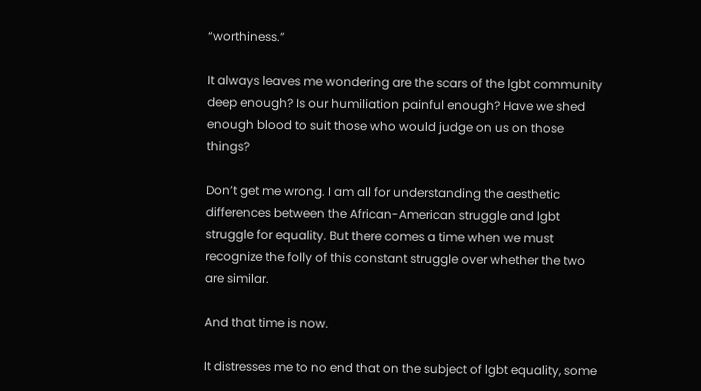“worthiness.”

It always leaves me wondering are the scars of the lgbt community deep enough? Is our humiliation painful enough? Have we shed enough blood to suit those who would judge on us on those things?

Don’t get me wrong. I am all for understanding the aesthetic differences between the African-American struggle and lgbt struggle for equality. But there comes a time when we must recognize the folly of this constant struggle over whether the two are similar.

And that time is now.

It distresses me to no end that on the subject of lgbt equality, some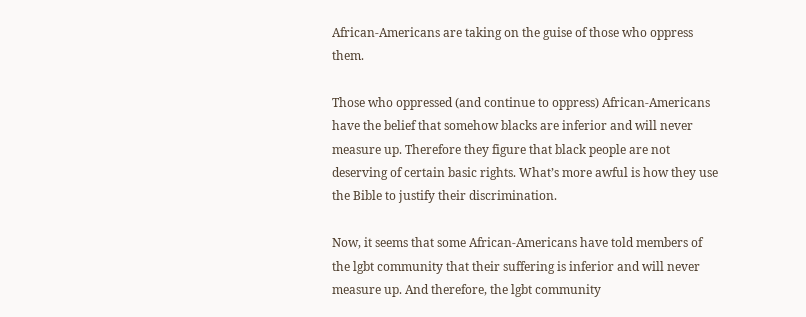African-Americans are taking on the guise of those who oppress them.

Those who oppressed (and continue to oppress) African-Americans have the belief that somehow blacks are inferior and will never measure up. Therefore they figure that black people are not deserving of certain basic rights. What’s more awful is how they use the Bible to justify their discrimination.

Now, it seems that some African-Americans have told members of the lgbt community that their suffering is inferior and will never measure up. And therefore, the lgbt community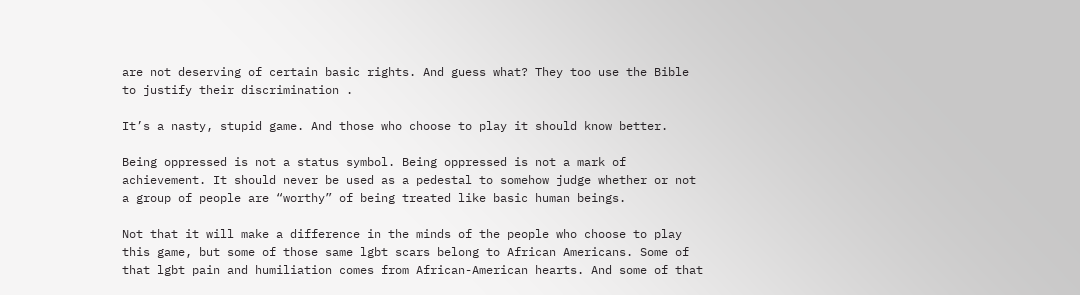are not deserving of certain basic rights. And guess what? They too use the Bible to justify their discrimination .

It’s a nasty, stupid game. And those who choose to play it should know better.

Being oppressed is not a status symbol. Being oppressed is not a mark of achievement. It should never be used as a pedestal to somehow judge whether or not a group of people are “worthy” of being treated like basic human beings.

Not that it will make a difference in the minds of the people who choose to play this game, but some of those same lgbt scars belong to African Americans. Some of that lgbt pain and humiliation comes from African-American hearts. And some of that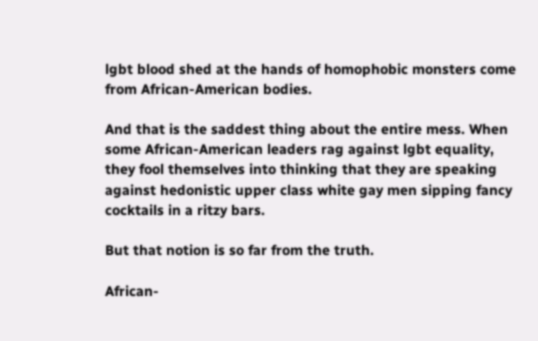lgbt blood shed at the hands of homophobic monsters come from African-American bodies.

And that is the saddest thing about the entire mess. When some African-American leaders rag against lgbt equality, they fool themselves into thinking that they are speaking against hedonistic upper class white gay men sipping fancy cocktails in a ritzy bars.

But that notion is so far from the truth.

African-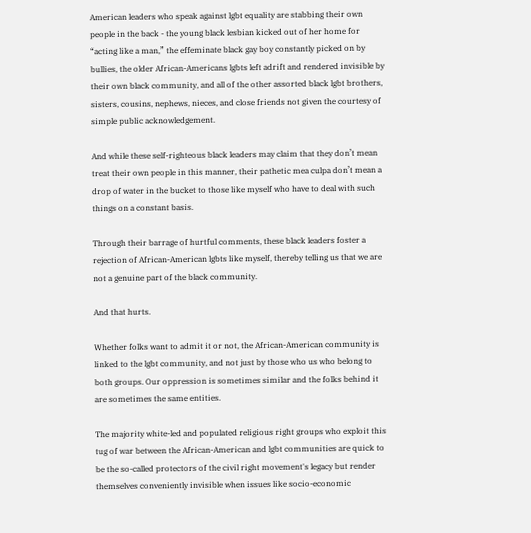American leaders who speak against lgbt equality are stabbing their own people in the back - the young black lesbian kicked out of her home for “acting like a man,” the effeminate black gay boy constantly picked on by bullies, the older African-Americans lgbts left adrift and rendered invisible by their own black community, and all of the other assorted black lgbt brothers, sisters, cousins, nephews, nieces, and close friends not given the courtesy of simple public acknowledgement.

And while these self-righteous black leaders may claim that they don’t mean treat their own people in this manner, their pathetic mea culpa don’t mean a drop of water in the bucket to those like myself who have to deal with such things on a constant basis.

Through their barrage of hurtful comments, these black leaders foster a rejection of African-American lgbts like myself, thereby telling us that we are not a genuine part of the black community.

And that hurts.

Whether folks want to admit it or not, the African-American community is linked to the lgbt community, and not just by those who us who belong to both groups. Our oppression is sometimes similar and the folks behind it are sometimes the same entities.

The majority white-led and populated religious right groups who exploit this tug of war between the African-American and lgbt communities are quick to be the so-called protectors of the civil right movement's legacy but render themselves conveniently invisible when issues like socio-economic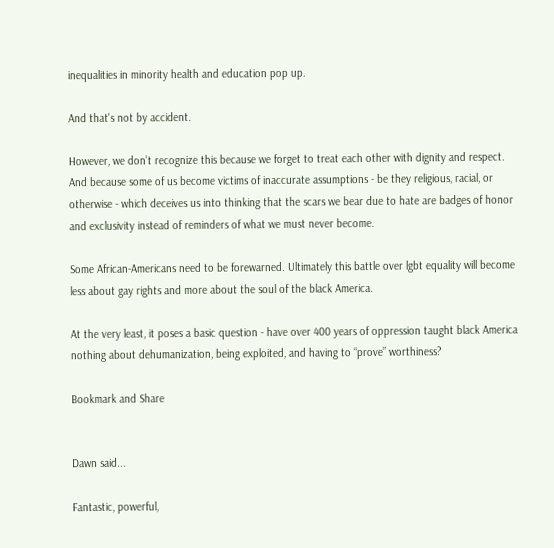inequalities in minority health and education pop up.

And that's not by accident.

However, we don’t recognize this because we forget to treat each other with dignity and respect. And because some of us become victims of inaccurate assumptions - be they religious, racial, or otherwise - which deceives us into thinking that the scars we bear due to hate are badges of honor and exclusivity instead of reminders of what we must never become.

Some African-Americans need to be forewarned. Ultimately this battle over lgbt equality will become less about gay rights and more about the soul of the black America.

At the very least, it poses a basic question - have over 400 years of oppression taught black America nothing about dehumanization, being exploited, and having to “prove” worthiness?

Bookmark and Share


Dawn said...

Fantastic, powerful,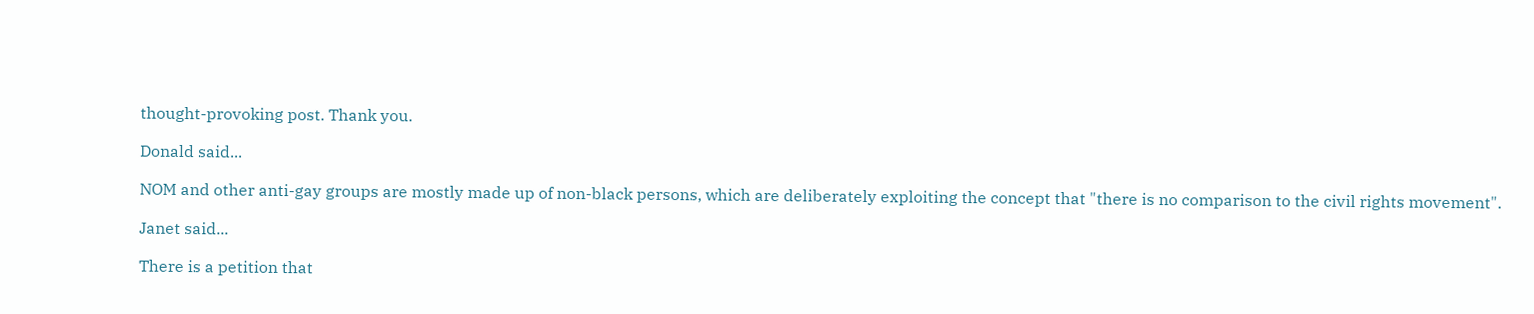thought-provoking post. Thank you.

Donald said...

NOM and other anti-gay groups are mostly made up of non-black persons, which are deliberately exploiting the concept that "there is no comparison to the civil rights movement".

Janet said...

There is a petition that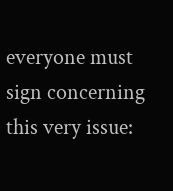everyone must sign concerning this very issue: